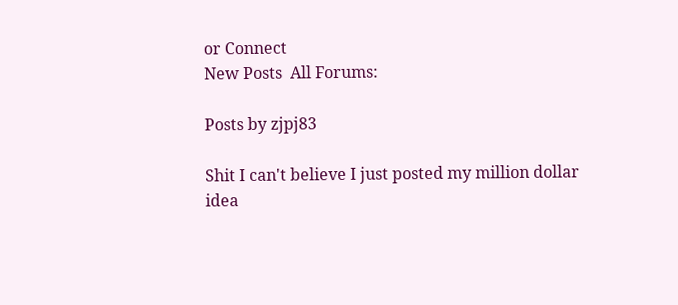or Connect
New Posts  All Forums:

Posts by zjpj83

Shit I can't believe I just posted my million dollar idea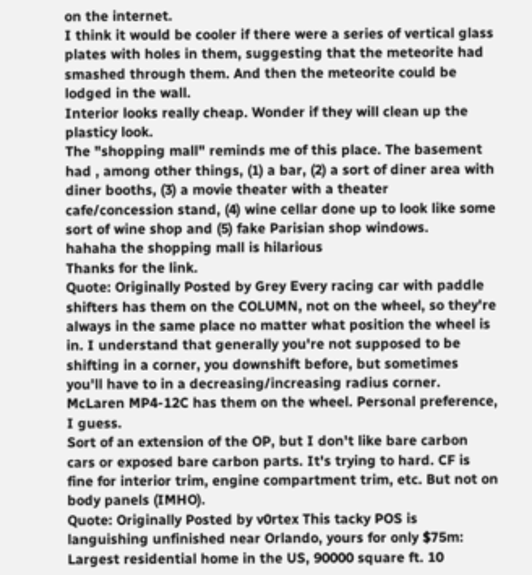on the internet.
I think it would be cooler if there were a series of vertical glass plates with holes in them, suggesting that the meteorite had smashed through them. And then the meteorite could be lodged in the wall.
Interior looks really cheap. Wonder if they will clean up the plasticy look.
The "shopping mall" reminds me of this place. The basement had , among other things, (1) a bar, (2) a sort of diner area with diner booths, (3) a movie theater with a theater cafe/concession stand, (4) wine cellar done up to look like some sort of wine shop and (5) fake Parisian shop windows.
hahaha the shopping mall is hilarious
Thanks for the link.
Quote: Originally Posted by Grey Every racing car with paddle shifters has them on the COLUMN, not on the wheel, so they're always in the same place no matter what position the wheel is in. I understand that generally you're not supposed to be shifting in a corner, you downshift before, but sometimes you'll have to in a decreasing/increasing radius corner. McLaren MP4-12C has them on the wheel. Personal preference, I guess.
Sort of an extension of the OP, but I don't like bare carbon cars or exposed bare carbon parts. It's trying to hard. CF is fine for interior trim, engine compartment trim, etc. But not on body panels (IMHO).
Quote: Originally Posted by v0rtex This tacky POS is languishing unfinished near Orlando, yours for only $75m: Largest residential home in the US, 90000 square ft. 10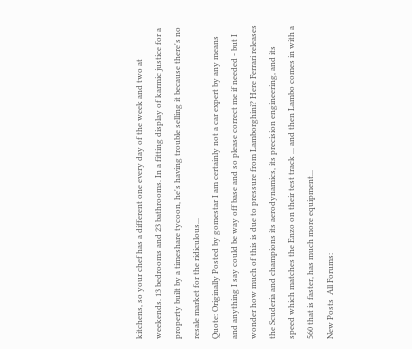kitchens, so your chef has a different one every day of the week and two at weekends. 13 bedrooms and 23 bathrooms. In a fitting display of karmic justice for a property built by a timeshare tycoon, he's having trouble selling it because there's no resale market for the ridiculous...
Quote: Originally Posted by gomestar I am certainly not a car expert by any means and anything I say could be way off base and so please correct me if needed - but I wonder how much of this is due to pressure from Lamborghini? Here Ferrari releases the Scuderia and champions its aerodynamics, its precision engineering, and its speed which matches the Enzo on their test track ... and then Lambo comes in with a 560 that is faster, has much more equipment...
New Posts  All Forums: